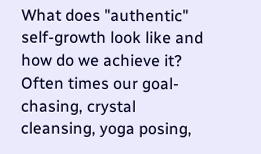What does "authentic" self-growth look like and how do we achieve it? Often times our goal-chasing, crystal cleansing, yoga posing,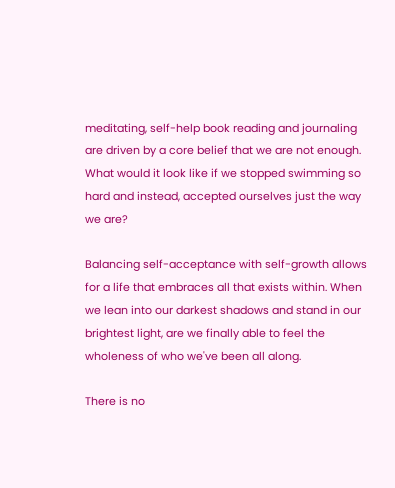meditating, self-help book reading and journaling are driven by a core belief that we are not enough. What would it look like if we stopped swimming so hard and instead, accepted ourselves just the way we are?

Balancing self-acceptance with self-growth allows for a life that embraces all that exists within. When we lean into our darkest shadows and stand in our brightest light, are we finally able to feel the wholeness of who we've been all along.

There is no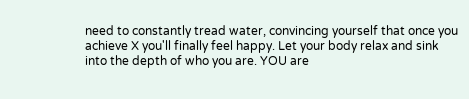need to constantly tread water, convincing yourself that once you achieve X you'll finally feel happy. Let your body relax and sink into the depth of who you are. YOU are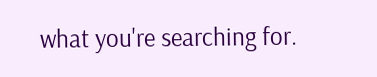what you're searching for.